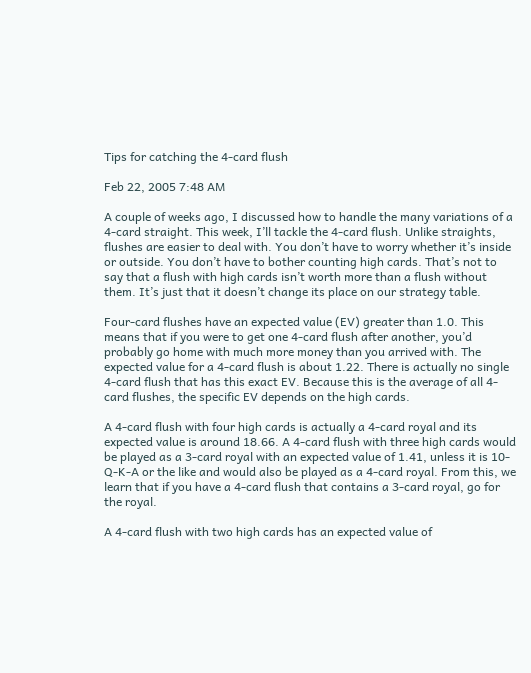Tips for catching the 4-card flush

Feb 22, 2005 7:48 AM

A couple of weeks ago, I discussed how to handle the many variations of a 4-card straight. This week, I’ll tackle the 4-card flush. Unlike straights, flushes are easier to deal with. You don’t have to worry whether it’s inside or outside. You don’t have to bother counting high cards. That’s not to say that a flush with high cards isn’t worth more than a flush without them. It’s just that it doesn’t change its place on our strategy table.

Four-card flushes have an expected value (EV) greater than 1.0. This means that if you were to get one 4-card flush after another, you’d probably go home with much more money than you arrived with. The expected value for a 4-card flush is about 1.22. There is actually no single 4-card flush that has this exact EV. Because this is the average of all 4-card flushes, the specific EV depends on the high cards.

A 4-card flush with four high cards is actually a 4-card royal and its expected value is around 18.66. A 4-card flush with three high cards would be played as a 3-card royal with an expected value of 1.41, unless it is 10-Q-K-A or the like and would also be played as a 4-card royal. From this, we learn that if you have a 4-card flush that contains a 3-card royal, go for the royal.

A 4-card flush with two high cards has an expected value of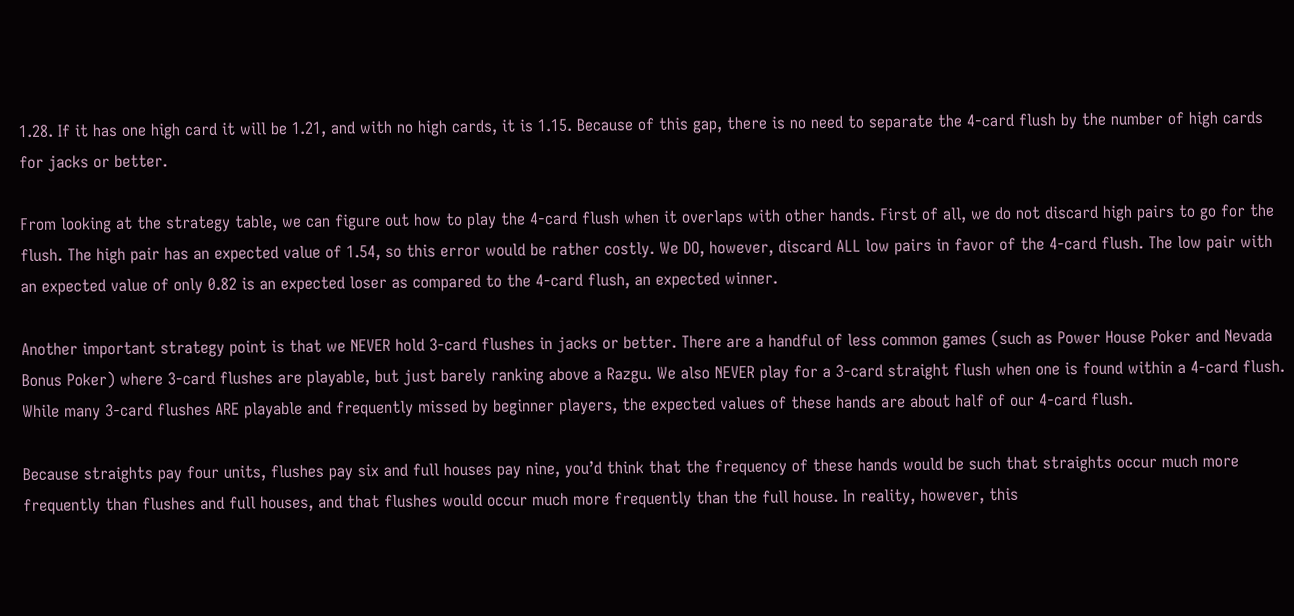1.28. If it has one high card it will be 1.21, and with no high cards, it is 1.15. Because of this gap, there is no need to separate the 4-card flush by the number of high cards for jacks or better.

From looking at the strategy table, we can figure out how to play the 4-card flush when it overlaps with other hands. First of all, we do not discard high pairs to go for the flush. The high pair has an expected value of 1.54, so this error would be rather costly. We DO, however, discard ALL low pairs in favor of the 4-card flush. The low pair with an expected value of only 0.82 is an expected loser as compared to the 4-card flush, an expected winner.

Another important strategy point is that we NEVER hold 3-card flushes in jacks or better. There are a handful of less common games (such as Power House Poker and Nevada Bonus Poker) where 3-card flushes are playable, but just barely ranking above a Razgu. We also NEVER play for a 3-card straight flush when one is found within a 4-card flush. While many 3-card flushes ARE playable and frequently missed by beginner players, the expected values of these hands are about half of our 4-card flush.

Because straights pay four units, flushes pay six and full houses pay nine, you’d think that the frequency of these hands would be such that straights occur much more frequently than flushes and full houses, and that flushes would occur much more frequently than the full house. In reality, however, this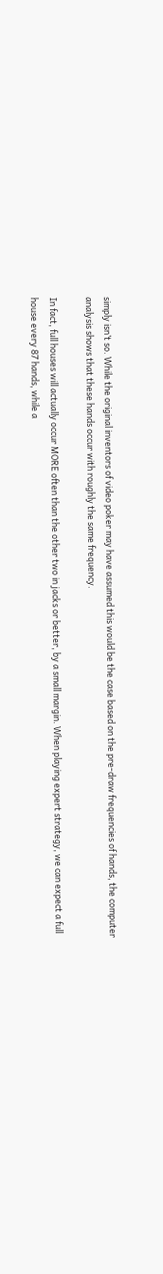simply isn’t so. While the original inventors of video poker may have assumed this would be the case based on the pre-draw frequencies of hands, the computer analysis shows that these hands occur with roughly the same frequency.

In fact, full houses will actually occur MORE often than the other two in jacks or better, by a small margin. When playing expert strategy, we can expect a full house every 87 hands, while a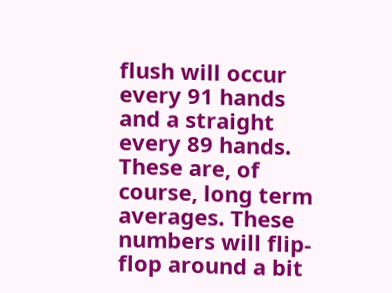flush will occur every 91 hands and a straight every 89 hands. These are, of course, long term averages. These numbers will flip-flop around a bit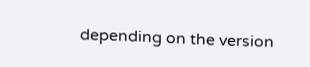depending on the version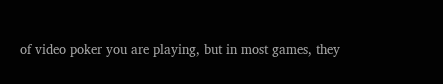of video poker you are playing, but in most games, they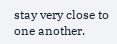stay very close to one another.